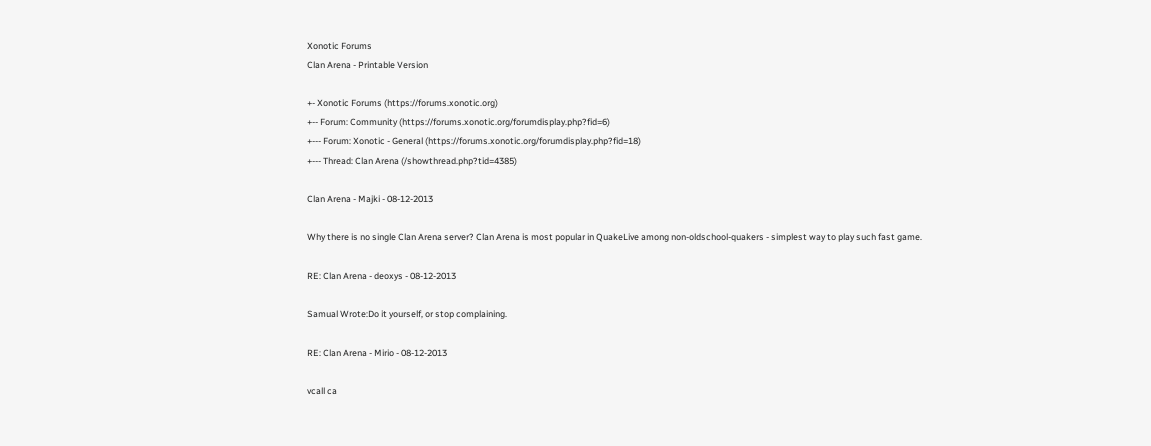Xonotic Forums
Clan Arena - Printable Version

+- Xonotic Forums (https://forums.xonotic.org)
+-- Forum: Community (https://forums.xonotic.org/forumdisplay.php?fid=6)
+--- Forum: Xonotic - General (https://forums.xonotic.org/forumdisplay.php?fid=18)
+--- Thread: Clan Arena (/showthread.php?tid=4385)

Clan Arena - Majki - 08-12-2013

Why there is no single Clan Arena server? Clan Arena is most popular in QuakeLive among non-oldschool-quakers - simplest way to play such fast game.

RE: Clan Arena - deoxys - 08-12-2013

Samual Wrote:Do it yourself, or stop complaining.

RE: Clan Arena - Mirio - 08-12-2013

vcall ca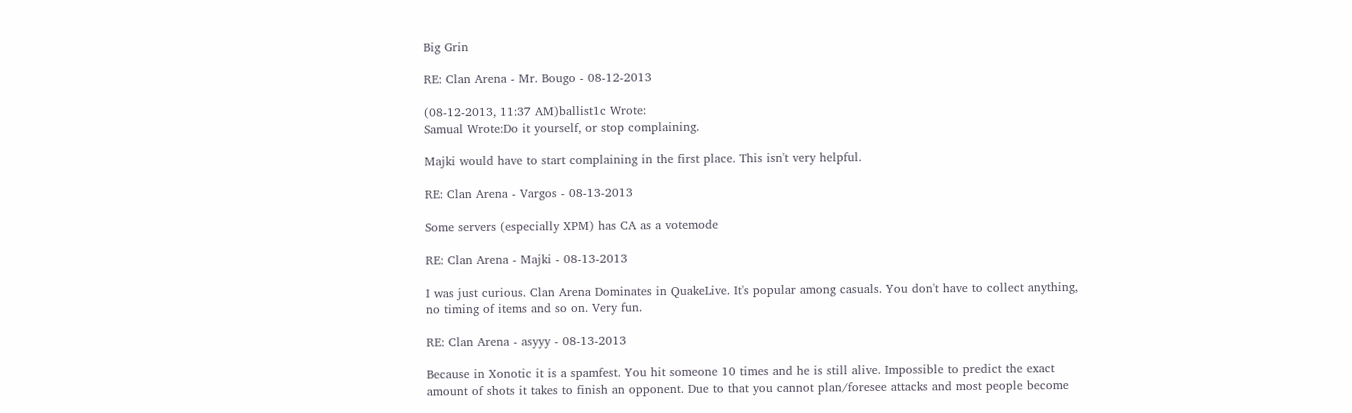Big Grin

RE: Clan Arena - Mr. Bougo - 08-12-2013

(08-12-2013, 11:37 AM)ballist1c Wrote:
Samual Wrote:Do it yourself, or stop complaining.

Majki would have to start complaining in the first place. This isn't very helpful.

RE: Clan Arena - Vargos - 08-13-2013

Some servers (especially XPM) has CA as a votemode

RE: Clan Arena - Majki - 08-13-2013

I was just curious. Clan Arena Dominates in QuakeLive. It's popular among casuals. You don't have to collect anything, no timing of items and so on. Very fun.

RE: Clan Arena - asyyy - 08-13-2013

Because in Xonotic it is a spamfest. You hit someone 10 times and he is still alive. Impossible to predict the exact amount of shots it takes to finish an opponent. Due to that you cannot plan/foresee attacks and most people become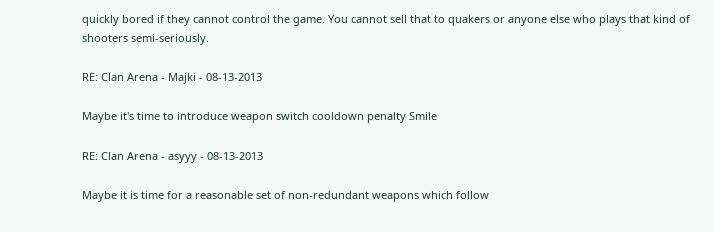quickly bored if they cannot control the game. You cannot sell that to quakers or anyone else who plays that kind of shooters semi-seriously.

RE: Clan Arena - Majki - 08-13-2013

Maybe it's time to introduce weapon switch cooldown penalty Smile

RE: Clan Arena - asyyy - 08-13-2013

Maybe it is time for a reasonable set of non-redundant weapons which follow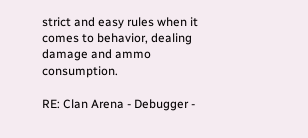strict and easy rules when it comes to behavior, dealing damage and ammo consumption.

RE: Clan Arena - Debugger -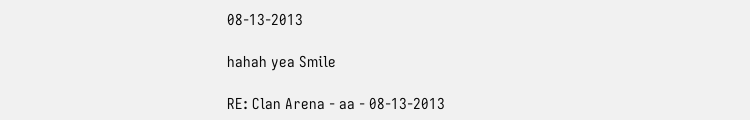08-13-2013

hahah yea Smile

RE: Clan Arena - aa - 08-13-2013